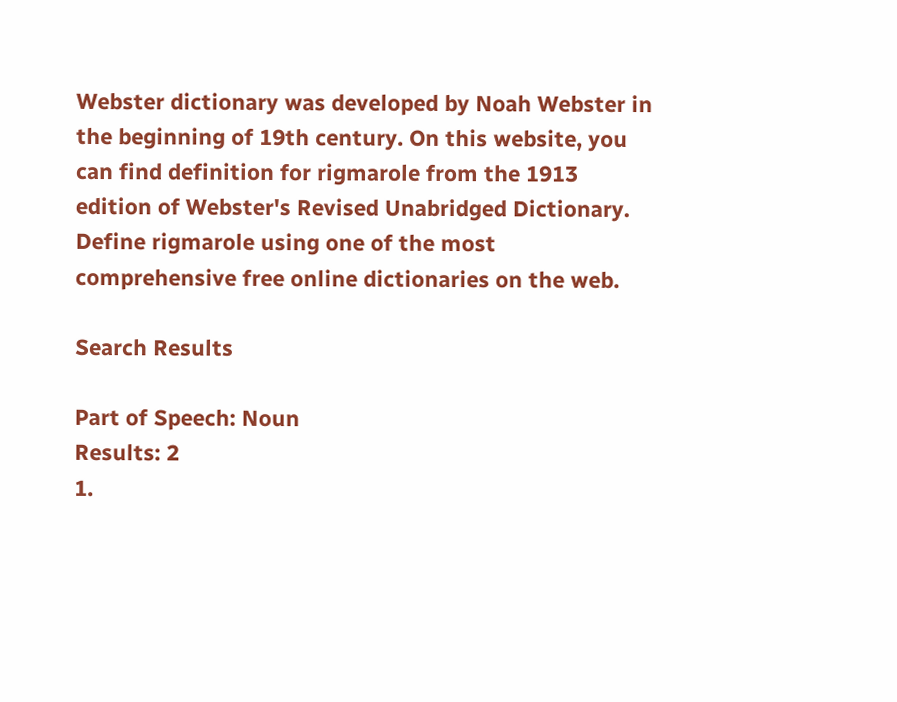Webster dictionary was developed by Noah Webster in the beginning of 19th century. On this website, you can find definition for rigmarole from the 1913 edition of Webster's Revised Unabridged Dictionary. Define rigmarole using one of the most comprehensive free online dictionaries on the web.

Search Results

Part of Speech: Noun
Results: 2
1.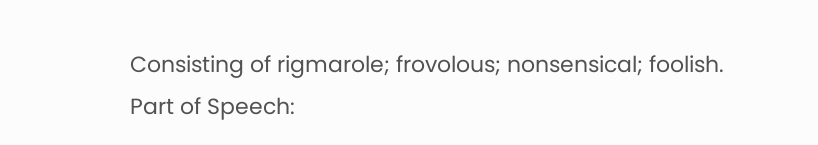Consisting of rigmarole; frovolous; nonsensical; foolish.
Part of Speech: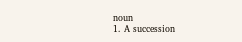noun
1. A succession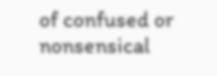of confused or nonsensical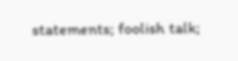statements; foolish talk;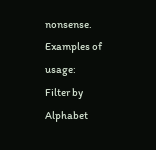nonsense.
Examples of usage:
Filter by Alphabet